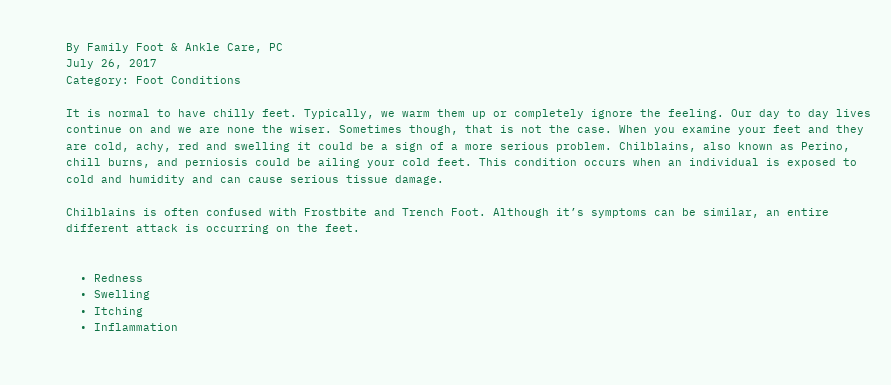By Family Foot & Ankle Care, PC
July 26, 2017
Category: Foot Conditions

It is normal to have chilly feet. Typically, we warm them up or completely ignore the feeling. Our day to day lives continue on and we are none the wiser. Sometimes though, that is not the case. When you examine your feet and they are cold, achy, red and swelling it could be a sign of a more serious problem. Chilblains, also known as Perino, chill burns, and perniosis could be ailing your cold feet. This condition occurs when an individual is exposed to cold and humidity and can cause serious tissue damage.

Chilblains is often confused with Frostbite and Trench Foot. Although it’s symptoms can be similar, an entire different attack is occurring on the feet.


  • Redness
  • Swelling
  • Itching
  • Inflammation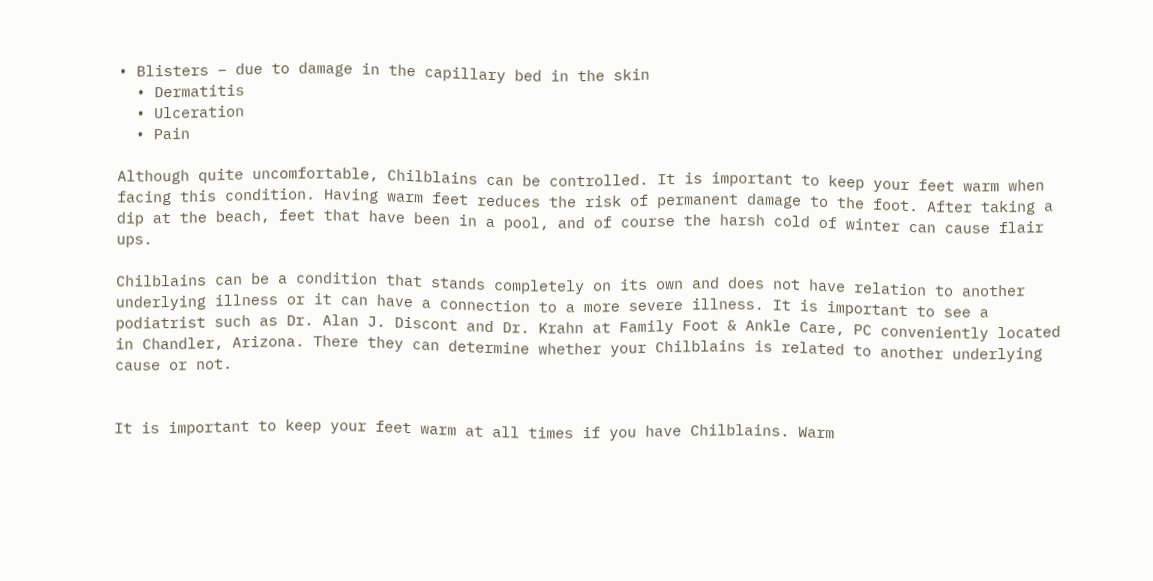• Blisters – due to damage in the capillary bed in the skin
  • Dermatitis
  • Ulceration
  • Pain

Although quite uncomfortable, Chilblains can be controlled. It is important to keep your feet warm when facing this condition. Having warm feet reduces the risk of permanent damage to the foot. After taking a dip at the beach, feet that have been in a pool, and of course the harsh cold of winter can cause flair ups.

Chilblains can be a condition that stands completely on its own and does not have relation to another underlying illness or it can have a connection to a more severe illness. It is important to see a podiatrist such as Dr. Alan J. Discont and Dr. Krahn at Family Foot & Ankle Care, PC conveniently located in Chandler, Arizona. There they can determine whether your Chilblains is related to another underlying cause or not.


It is important to keep your feet warm at all times if you have Chilblains. Warm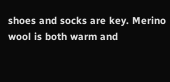shoes and socks are key. Merino wool is both warm and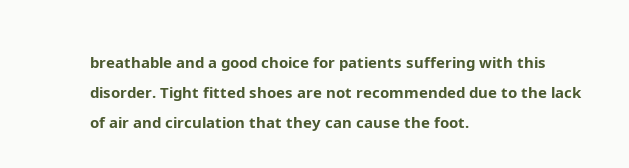breathable and a good choice for patients suffering with this disorder. Tight fitted shoes are not recommended due to the lack of air and circulation that they can cause the foot.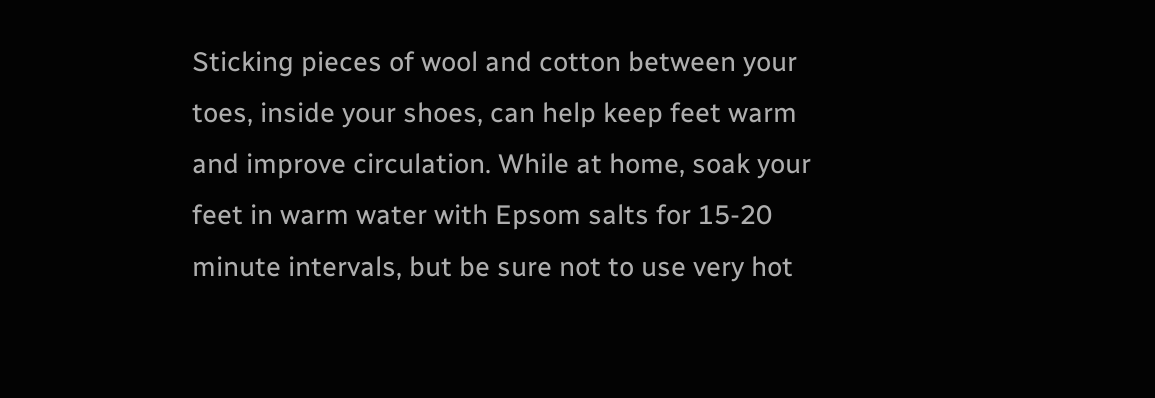Sticking pieces of wool and cotton between your toes, inside your shoes, can help keep feet warm and improve circulation. While at home, soak your feet in warm water with Epsom salts for 15-20 minute intervals, but be sure not to use very hot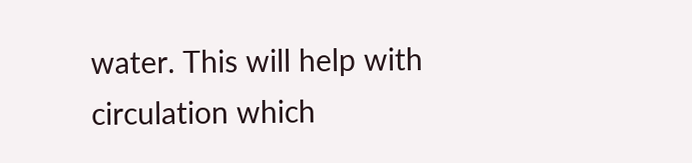water. This will help with circulation which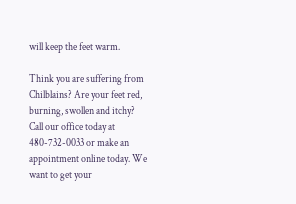will keep the feet warm.

Think you are suffering from Chilblains? Are your feet red, burning, swollen and itchy? Call our office today at 480-732-0033 or make an appointment online today. We want to get your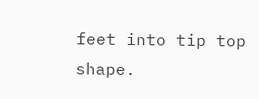feet into tip top shape.